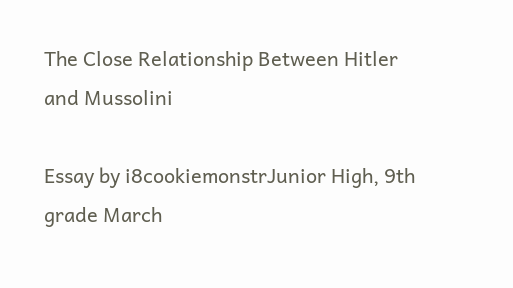The Close Relationship Between Hitler and Mussolini

Essay by i8cookiemonstrJunior High, 9th grade March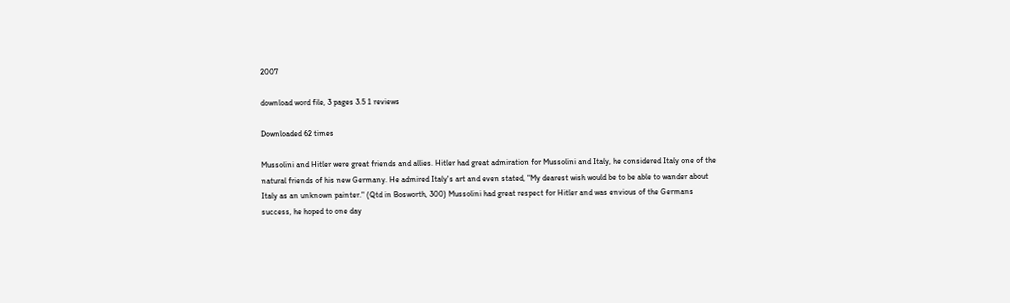2007

download word file, 3 pages 3.5 1 reviews

Downloaded 62 times

Mussolini and Hitler were great friends and allies. Hitler had great admiration for Mussolini and Italy, he considered Italy one of the natural friends of his new Germany. He admired Italy's art and even stated, "My dearest wish would be to be able to wander about Italy as an unknown painter." (Qtd in Bosworth, 300) Mussolini had great respect for Hitler and was envious of the Germans success, he hoped to one day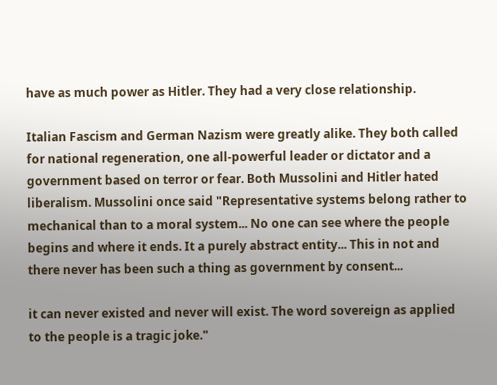have as much power as Hitler. They had a very close relationship.

Italian Fascism and German Nazism were greatly alike. They both called for national regeneration, one all-powerful leader or dictator and a government based on terror or fear. Both Mussolini and Hitler hated liberalism. Mussolini once said "Representative systems belong rather to mechanical than to a moral system... No one can see where the people begins and where it ends. It a purely abstract entity... This in not and there never has been such a thing as government by consent...

it can never existed and never will exist. The word sovereign as applied to the people is a tragic joke."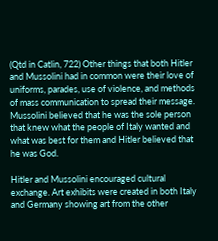(Qtd in Catlin, 722) Other things that both Hitler and Mussolini had in common were their love of uniforms, parades, use of violence, and methods of mass communication to spread their message. Mussolini believed that he was the sole person that knew what the people of Italy wanted and what was best for them and Hitler believed that he was God.

Hitler and Mussolini encouraged cultural exchange. Art exhibits were created in both Italy and Germany showing art from the other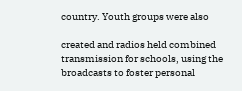country. Youth groups were also

created and radios held combined transmission for schools, using the broadcasts to foster personal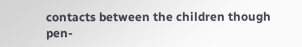contacts between the children though pen-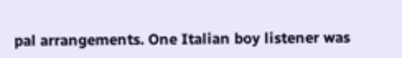pal arrangements. One Italian boy listener was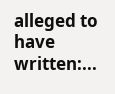alleged to have written:...